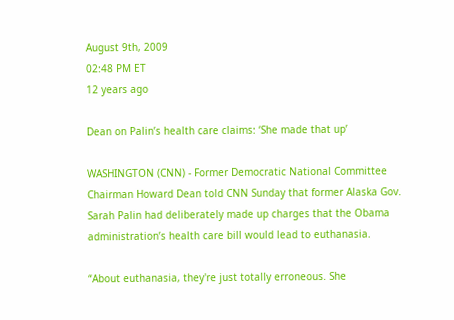August 9th, 2009
02:48 PM ET
12 years ago

Dean on Palin’s health care claims: ‘She made that up’

WASHINGTON (CNN) - Former Democratic National Committee Chairman Howard Dean told CNN Sunday that former Alaska Gov. Sarah Palin had deliberately made up charges that the Obama administration’s health care bill would lead to euthanasia.

“About euthanasia, they're just totally erroneous. She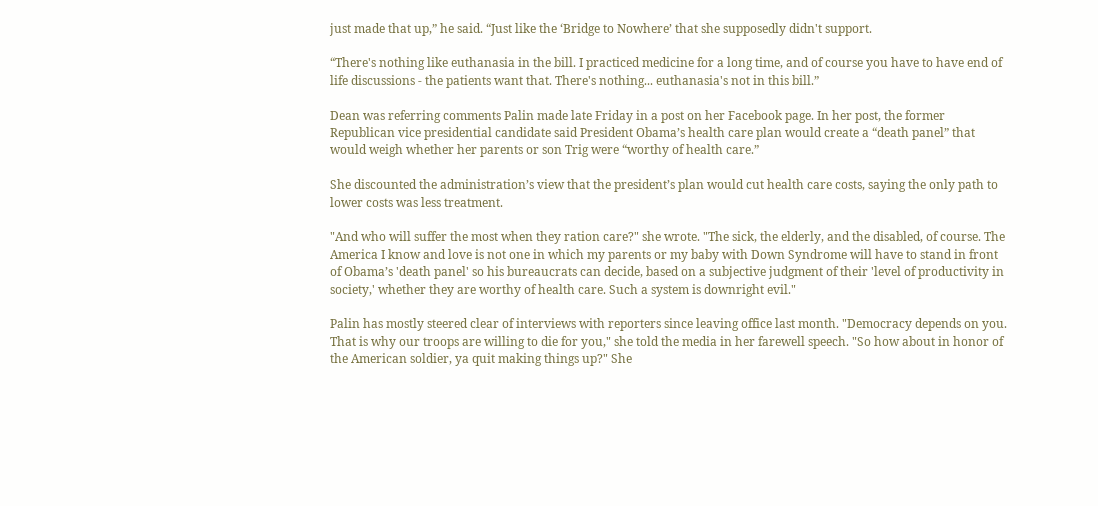just made that up,” he said. “Just like the ‘Bridge to Nowhere’ that she supposedly didn't support.

“There's nothing like euthanasia in the bill. I practiced medicine for a long time, and of course you have to have end of life discussions - the patients want that. There's nothing... euthanasia's not in this bill.”

Dean was referring comments Palin made late Friday in a post on her Facebook page. In her post, the former Republican vice presidential candidate said President Obama’s health care plan would create a “death panel” that would weigh whether her parents or son Trig were “worthy of health care.”

She discounted the administration’s view that the president’s plan would cut health care costs, saying the only path to lower costs was less treatment.

"And who will suffer the most when they ration care?" she wrote. "The sick, the elderly, and the disabled, of course. The America I know and love is not one in which my parents or my baby with Down Syndrome will have to stand in front of Obama’s 'death panel' so his bureaucrats can decide, based on a subjective judgment of their 'level of productivity in society,' whether they are worthy of health care. Such a system is downright evil."

Palin has mostly steered clear of interviews with reporters since leaving office last month. "Democracy depends on you. That is why our troops are willing to die for you," she told the media in her farewell speech. "So how about in honor of the American soldier, ya quit making things up?" She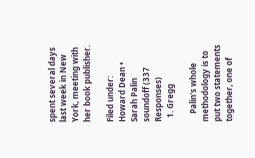spent several days last week in New York, meeting with her book publisher.

Filed under: Howard Dean • Sarah Palin
soundoff (337 Responses)
  1. Gregg

    Palin's whole methodology is to put two statements together, one of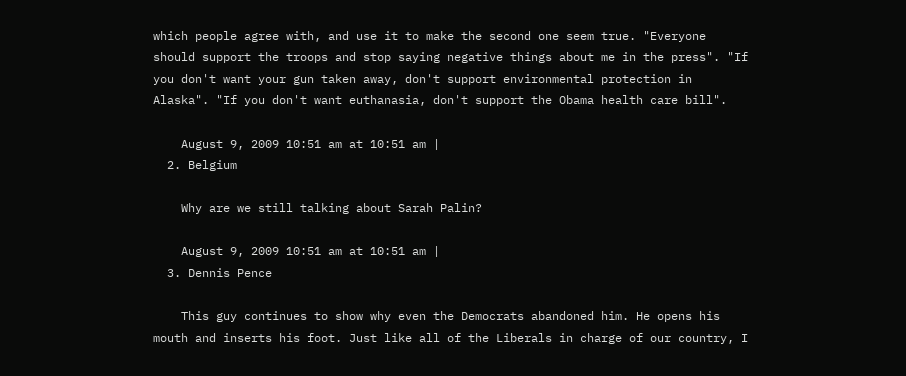which people agree with, and use it to make the second one seem true. "Everyone should support the troops and stop saying negative things about me in the press". "If you don't want your gun taken away, don't support environmental protection in Alaska". "If you don't want euthanasia, don't support the Obama health care bill".

    August 9, 2009 10:51 am at 10:51 am |
  2. Belgium

    Why are we still talking about Sarah Palin?

    August 9, 2009 10:51 am at 10:51 am |
  3. Dennis Pence

    This guy continues to show why even the Democrats abandoned him. He opens his mouth and inserts his foot. Just like all of the Liberals in charge of our country, I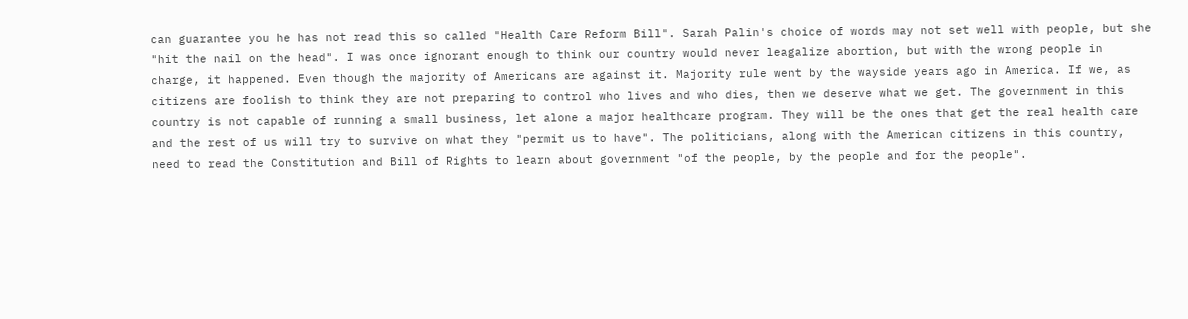can guarantee you he has not read this so called "Health Care Reform Bill". Sarah Palin's choice of words may not set well with people, but she "hit the nail on the head". I was once ignorant enough to think our country would never leagalize abortion, but with the wrong people in charge, it happened. Even though the majority of Americans are against it. Majority rule went by the wayside years ago in America. If we, as citizens are foolish to think they are not preparing to control who lives and who dies, then we deserve what we get. The government in this country is not capable of running a small business, let alone a major healthcare program. They will be the ones that get the real health care and the rest of us will try to survive on what they "permit us to have". The politicians, along with the American citizens in this country, need to read the Constitution and Bill of Rights to learn about government "of the people, by the people and for the people".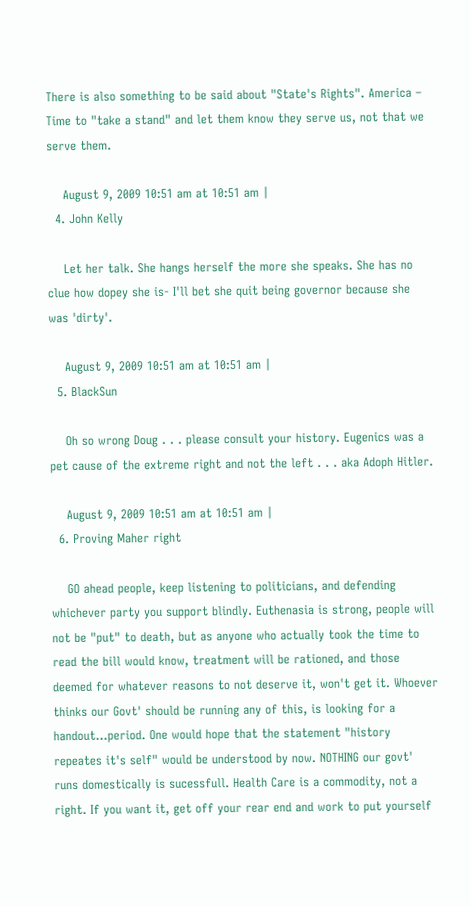There is also something to be said about "State's Rights". America – Time to "take a stand" and let them know they serve us, not that we serve them.

    August 9, 2009 10:51 am at 10:51 am |
  4. John Kelly

    Let her talk. She hangs herself the more she speaks. She has no clue how dopey she is- I'll bet she quit being governor because she was 'dirty'.

    August 9, 2009 10:51 am at 10:51 am |
  5. BlackSun

    Oh so wrong Doug . . . please consult your history. Eugenics was a pet cause of the extreme right and not the left . . . aka Adoph Hitler.

    August 9, 2009 10:51 am at 10:51 am |
  6. Proving Maher right

    GO ahead people, keep listening to politicians, and defending whichever party you support blindly. Euthenasia is strong, people will not be "put" to death, but as anyone who actually took the time to read the bill would know, treatment will be rationed, and those deemed for whatever reasons to not deserve it, won't get it. Whoever thinks our Govt' should be running any of this, is looking for a handout...period. One would hope that the statement "history repeates it's self" would be understood by now. NOTHING our govt' runs domestically is sucessfull. Health Care is a commodity, not a right. If you want it, get off your rear end and work to put yourself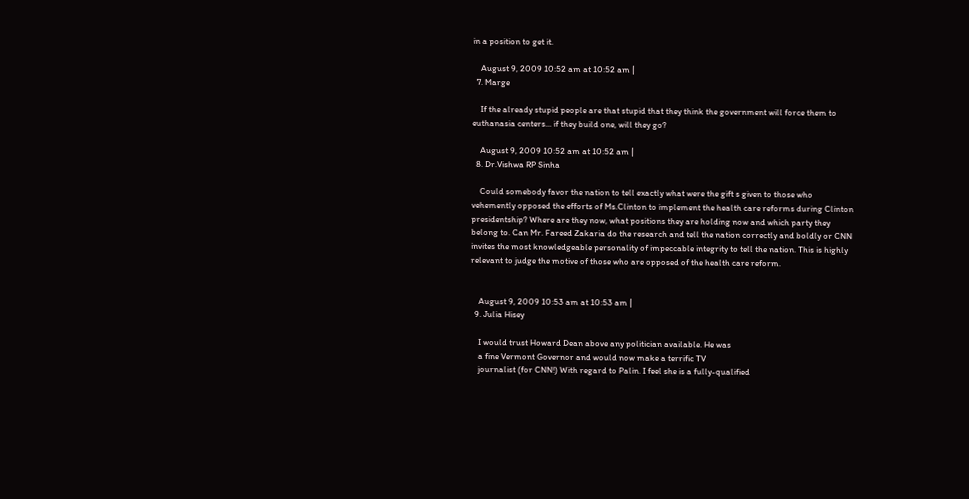in a position to get it.

    August 9, 2009 10:52 am at 10:52 am |
  7. Marge

    If the already stupid people are that stupid that they think the government will force them to euthanasia centers... if they build one, will they go?

    August 9, 2009 10:52 am at 10:52 am |
  8. Dr.Vishwa RP Sinha

    Could somebody favor the nation to tell exactly what were the gift s given to those who vehemently opposed the efforts of Ms.Clinton to implement the health care reforms during Clinton presidentship? Where are they now, what positions they are holding now and which party they belong to. Can Mr. Fareed Zakaria do the research and tell the nation correctly and boldly or CNN invites the most knowledgeable personality of impeccable integrity to tell the nation. This is highly relevant to judge the motive of those who are opposed of the health care reform.


    August 9, 2009 10:53 am at 10:53 am |
  9. Julia Hisey

    I would trust Howard Dean above any politician available. He was
    a fine Vermont Governor and would now make a terrific TV
    journalist (for CNN!) With regard to Palin. I feel she is a fully-qualified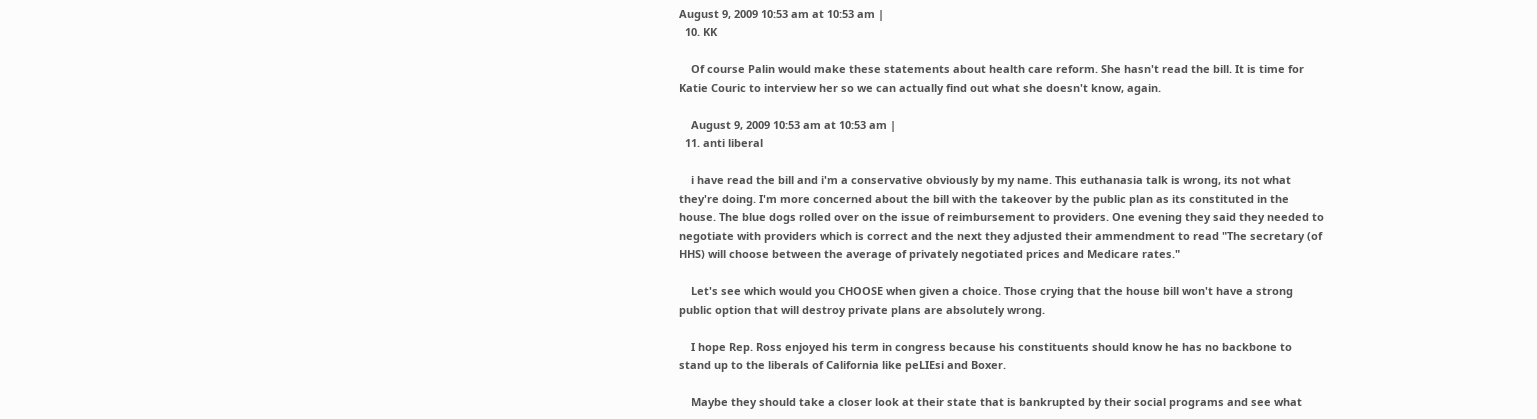August 9, 2009 10:53 am at 10:53 am |
  10. KK

    Of course Palin would make these statements about health care reform. She hasn't read the bill. It is time for Katie Couric to interview her so we can actually find out what she doesn't know, again.

    August 9, 2009 10:53 am at 10:53 am |
  11. anti liberal

    i have read the bill and i'm a conservative obviously by my name. This euthanasia talk is wrong, its not what they're doing. I'm more concerned about the bill with the takeover by the public plan as its constituted in the house. The blue dogs rolled over on the issue of reimbursement to providers. One evening they said they needed to negotiate with providers which is correct and the next they adjusted their ammendment to read "The secretary (of HHS) will choose between the average of privately negotiated prices and Medicare rates."

    Let's see which would you CHOOSE when given a choice. Those crying that the house bill won't have a strong public option that will destroy private plans are absolutely wrong.

    I hope Rep. Ross enjoyed his term in congress because his constituents should know he has no backbone to stand up to the liberals of California like peLIEsi and Boxer.

    Maybe they should take a closer look at their state that is bankrupted by their social programs and see what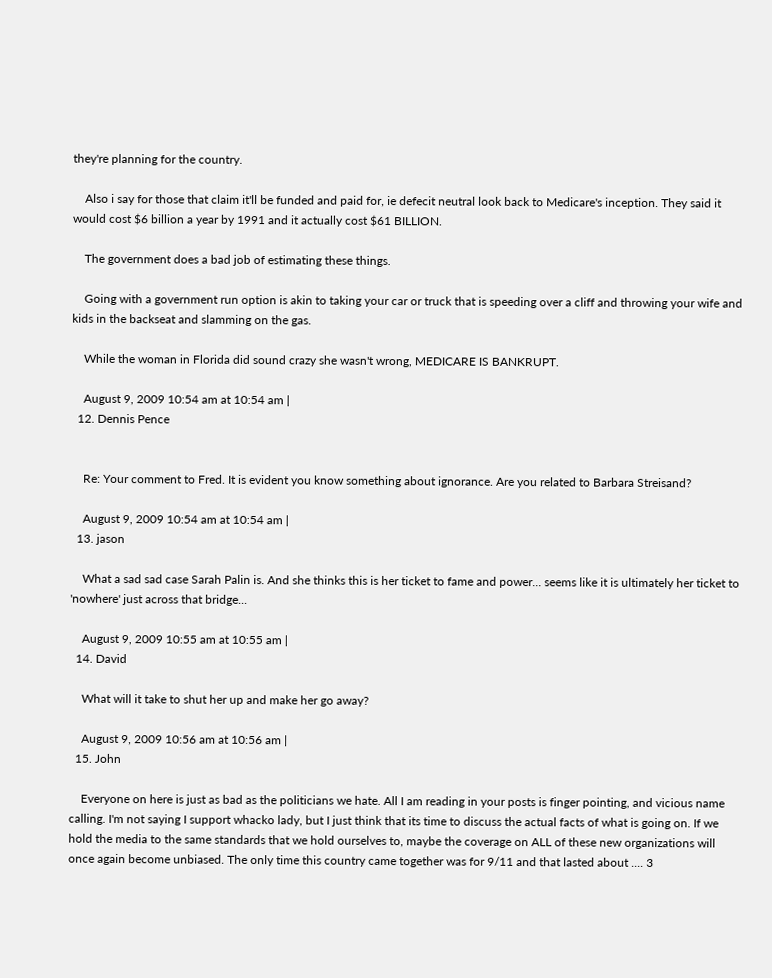they're planning for the country.

    Also i say for those that claim it'll be funded and paid for, ie defecit neutral look back to Medicare's inception. They said it would cost $6 billion a year by 1991 and it actually cost $61 BILLION.

    The government does a bad job of estimating these things.

    Going with a government run option is akin to taking your car or truck that is speeding over a cliff and throwing your wife and kids in the backseat and slamming on the gas.

    While the woman in Florida did sound crazy she wasn't wrong, MEDICARE IS BANKRUPT.

    August 9, 2009 10:54 am at 10:54 am |
  12. Dennis Pence


    Re: Your comment to Fred. It is evident you know something about ignorance. Are you related to Barbara Streisand?

    August 9, 2009 10:54 am at 10:54 am |
  13. jason

    What a sad sad case Sarah Palin is. And she thinks this is her ticket to fame and power... seems like it is ultimately her ticket to 'nowhere' just across that bridge...

    August 9, 2009 10:55 am at 10:55 am |
  14. David

    What will it take to shut her up and make her go away?

    August 9, 2009 10:56 am at 10:56 am |
  15. John

    Everyone on here is just as bad as the politicians we hate. All I am reading in your posts is finger pointing, and vicious name calling. I'm not saying I support whacko lady, but I just think that its time to discuss the actual facts of what is going on. If we hold the media to the same standards that we hold ourselves to, maybe the coverage on ALL of these new organizations will once again become unbiased. The only time this country came together was for 9/11 and that lasted about .... 3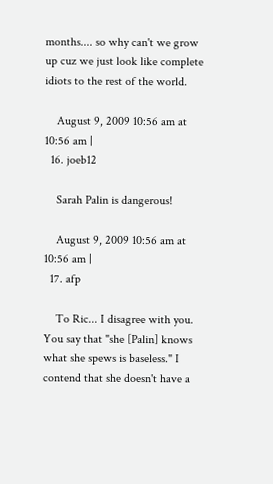months.... so why can't we grow up cuz we just look like complete idiots to the rest of the world.

    August 9, 2009 10:56 am at 10:56 am |
  16. joeb12

    Sarah Palin is dangerous!

    August 9, 2009 10:56 am at 10:56 am |
  17. afp

    To Ric... I disagree with you. You say that "she [Palin] knows what she spews is baseless." I contend that she doesn't have a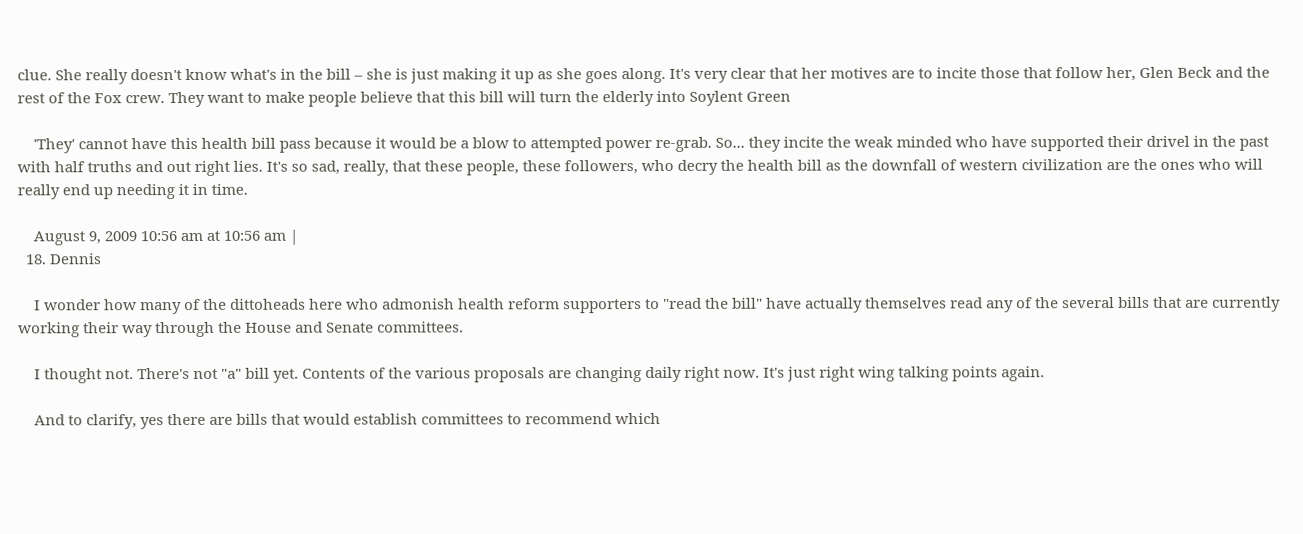clue. She really doesn't know what's in the bill – she is just making it up as she goes along. It's very clear that her motives are to incite those that follow her, Glen Beck and the rest of the Fox crew. They want to make people believe that this bill will turn the elderly into Soylent Green

    'They' cannot have this health bill pass because it would be a blow to attempted power re-grab. So... they incite the weak minded who have supported their drivel in the past with half truths and out right lies. It's so sad, really, that these people, these followers, who decry the health bill as the downfall of western civilization are the ones who will really end up needing it in time.

    August 9, 2009 10:56 am at 10:56 am |
  18. Dennis

    I wonder how many of the dittoheads here who admonish health reform supporters to "read the bill" have actually themselves read any of the several bills that are currently working their way through the House and Senate committees.

    I thought not. There's not "a" bill yet. Contents of the various proposals are changing daily right now. It's just right wing talking points again.

    And to clarify, yes there are bills that would establish committees to recommend which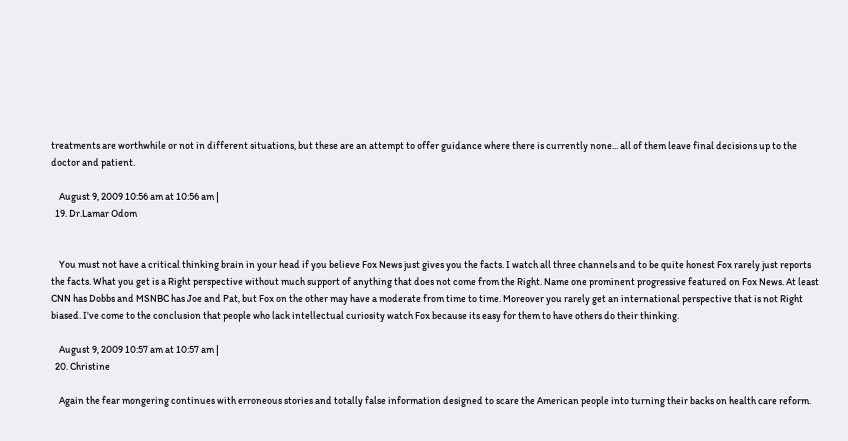treatments are worthwhile or not in different situations, but these are an attempt to offer guidance where there is currently none... all of them leave final decisions up to the doctor and patient.

    August 9, 2009 10:56 am at 10:56 am |
  19. Dr.Lamar Odom


    You must not have a critical thinking brain in your head if you believe Fox News just gives you the facts. I watch all three channels and to be quite honest Fox rarely just reports the facts. What you get is a Right perspective without much support of anything that does not come from the Right. Name one prominent progressive featured on Fox News. At least CNN has Dobbs and MSNBC has Joe and Pat, but Fox on the other may have a moderate from time to time. Moreover you rarely get an international perspective that is not Right biased. I've come to the conclusion that people who lack intellectual curiosity watch Fox because its easy for them to have others do their thinking.

    August 9, 2009 10:57 am at 10:57 am |
  20. Christine

    Again the fear mongering continues with erroneous stories and totally false information designed to scare the American people into turning their backs on health care reform.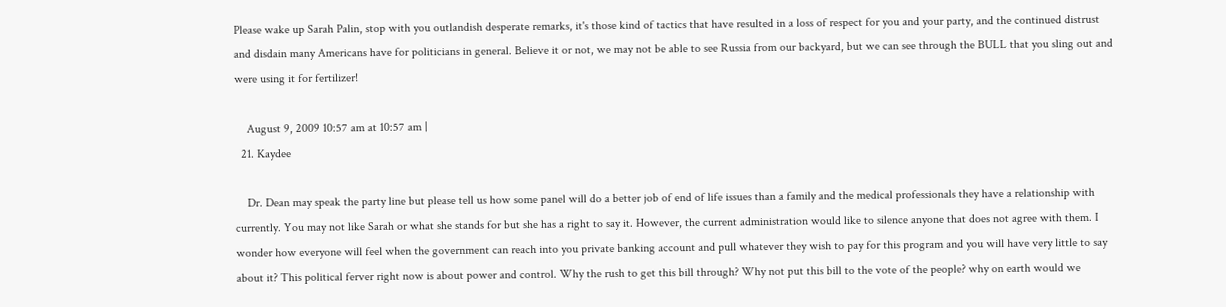Please wake up Sarah Palin, stop with you outlandish desperate remarks, it's those kind of tactics that have resulted in a loss of respect for you and your party, and the continued distrust and disdain many Americans have for politicians in general. Believe it or not, we may not be able to see Russia from our backyard, but we can see through the BULL that you sling out and were using it for fertilizer!

    August 9, 2009 10:57 am at 10:57 am |
  21. Kaydee

    Dr. Dean may speak the party line but please tell us how some panel will do a better job of end of life issues than a family and the medical professionals they have a relationship with currently. You may not like Sarah or what she stands for but she has a right to say it. However, the current administration would like to silence anyone that does not agree with them. I wonder how everyone will feel when the government can reach into you private banking account and pull whatever they wish to pay for this program and you will have very little to say about it? This political ferver right now is about power and control. Why the rush to get this bill through? Why not put this bill to the vote of the people? why on earth would we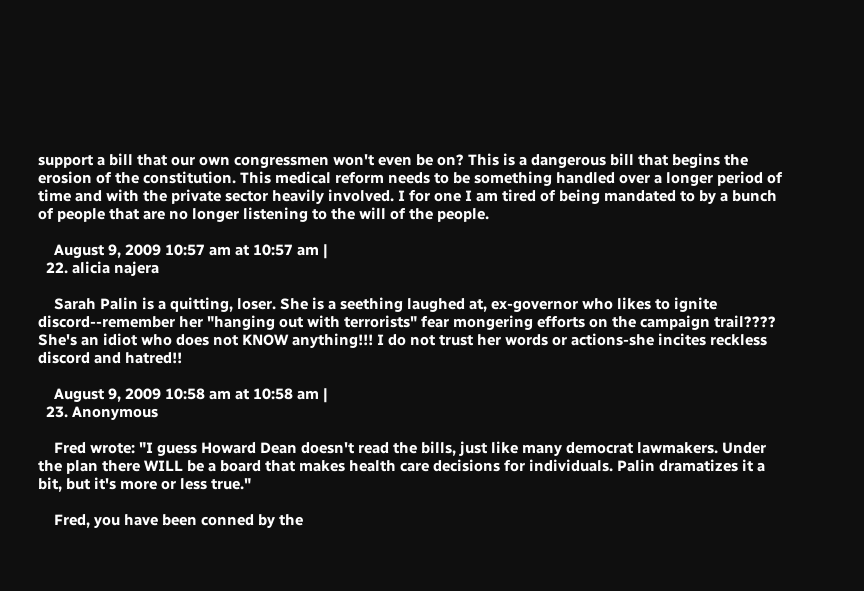support a bill that our own congressmen won't even be on? This is a dangerous bill that begins the erosion of the constitution. This medical reform needs to be something handled over a longer period of time and with the private sector heavily involved. I for one I am tired of being mandated to by a bunch of people that are no longer listening to the will of the people.

    August 9, 2009 10:57 am at 10:57 am |
  22. alicia najera

    Sarah Palin is a quitting, loser. She is a seething laughed at, ex-governor who likes to ignite discord--remember her "hanging out with terrorists" fear mongering efforts on the campaign trail???? She's an idiot who does not KNOW anything!!! I do not trust her words or actions-she incites reckless discord and hatred!!

    August 9, 2009 10:58 am at 10:58 am |
  23. Anonymous

    Fred wrote: "I guess Howard Dean doesn't read the bills, just like many democrat lawmakers. Under the plan there WILL be a board that makes health care decisions for individuals. Palin dramatizes it a bit, but it's more or less true."

    Fred, you have been conned by the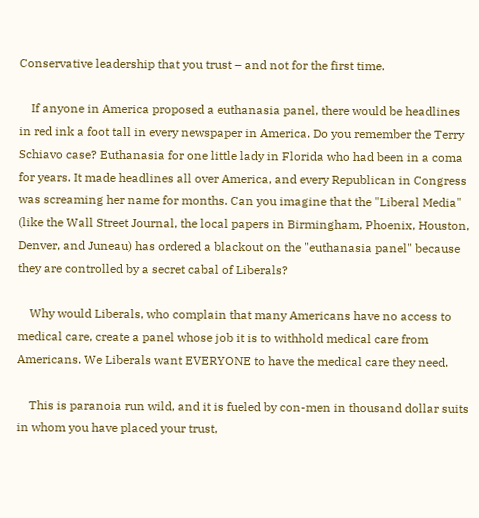Conservative leadership that you trust – and not for the first time.

    If anyone in America proposed a euthanasia panel, there would be headlines in red ink a foot tall in every newspaper in America. Do you remember the Terry Schiavo case? Euthanasia for one little lady in Florida who had been in a coma for years. It made headlines all over America, and every Republican in Congress was screaming her name for months. Can you imagine that the "Liberal Media" (like the Wall Street Journal, the local papers in Birmingham, Phoenix, Houston, Denver, and Juneau) has ordered a blackout on the "euthanasia panel" because they are controlled by a secret cabal of Liberals?

    Why would Liberals, who complain that many Americans have no access to medical care, create a panel whose job it is to withhold medical care from Americans. We Liberals want EVERYONE to have the medical care they need.

    This is paranoia run wild, and it is fueled by con-men in thousand dollar suits in whom you have placed your trust,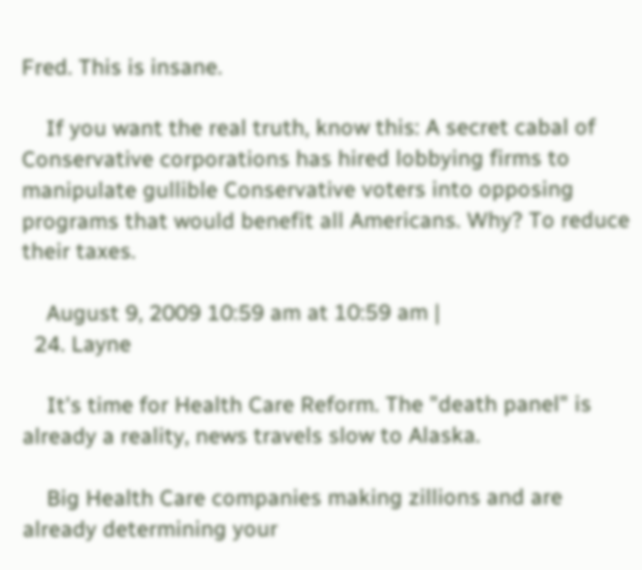Fred. This is insane.

    If you want the real truth, know this: A secret cabal of Conservative corporations has hired lobbying firms to manipulate gullible Conservative voters into opposing programs that would benefit all Americans. Why? To reduce their taxes.

    August 9, 2009 10:59 am at 10:59 am |
  24. Layne

    It's time for Health Care Reform. The "death panel" is already a reality, news travels slow to Alaska.

    Big Health Care companies making zillions and are already determining your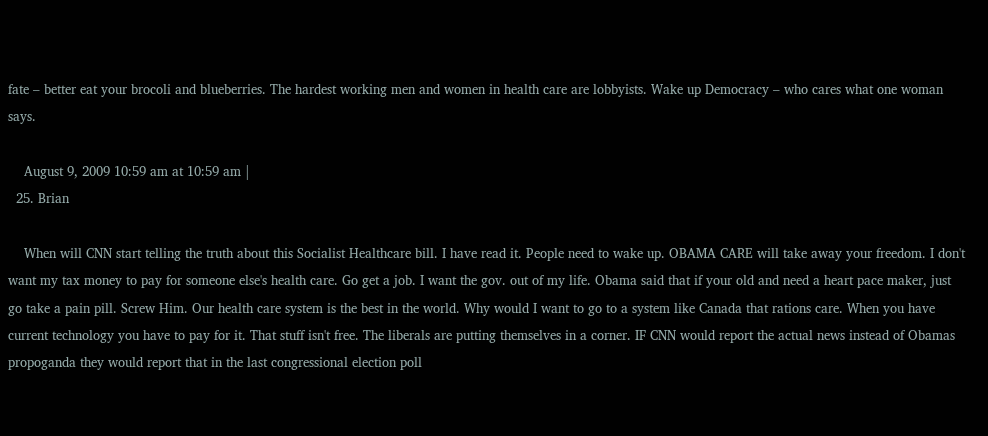fate – better eat your brocoli and blueberries. The hardest working men and women in health care are lobbyists. Wake up Democracy – who cares what one woman says.

    August 9, 2009 10:59 am at 10:59 am |
  25. Brian

    When will CNN start telling the truth about this Socialist Healthcare bill. I have read it. People need to wake up. OBAMA CARE will take away your freedom. I don't want my tax money to pay for someone else's health care. Go get a job. I want the gov. out of my life. Obama said that if your old and need a heart pace maker, just go take a pain pill. Screw Him. Our health care system is the best in the world. Why would I want to go to a system like Canada that rations care. When you have current technology you have to pay for it. That stuff isn't free. The liberals are putting themselves in a corner. IF CNN would report the actual news instead of Obamas propoganda they would report that in the last congressional election poll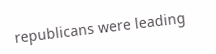republicans were leading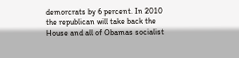demorcrats by 6 percent. In 2010 the republican will take back the House and all of Obamas socialist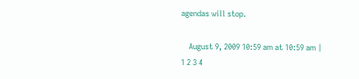agendas will stop.

    August 9, 2009 10:59 am at 10:59 am |
1 2 3 4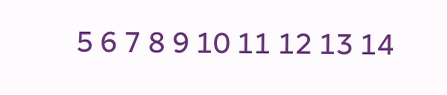5 6 7 8 9 10 11 12 13 14